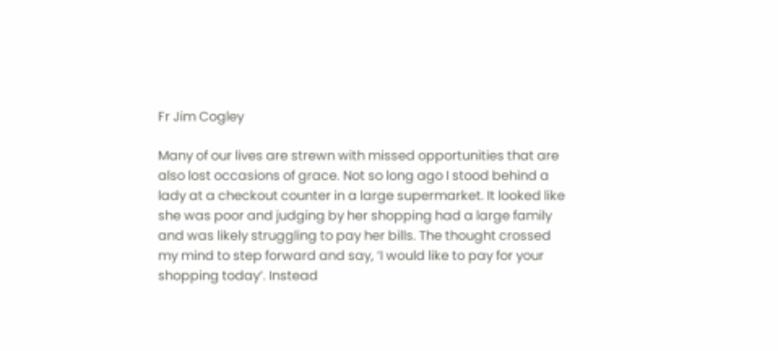Fr Jim Cogley

Many of our lives are strewn with missed opportunities that are also lost occasions of grace. Not so long ago I stood behind a lady at a checkout counter in a large supermarket. It looked like she was poor and judging by her shopping had a large family and was likely struggling to pay her bills. The thought crossed my mind to step forward and say, ‘I would like to pay for your shopping today’. Instead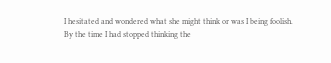I hesitated and wondered what she might think or was I being foolish. By the time I had stopped thinking the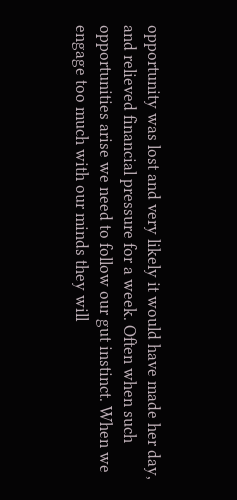opportunity was lost and very likely it would have made her day, and relieved financial pressure for a week. Often when such opportunities arise we need to follow our gut instinct. When we engage too much with our minds they will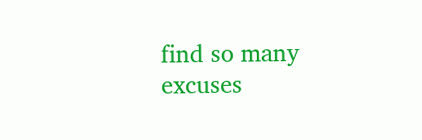find so many excuses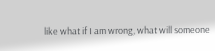like what if I am wrong, what will someone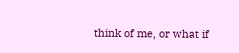think of me, or what if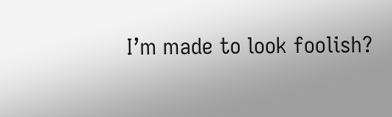I’m made to look foolish?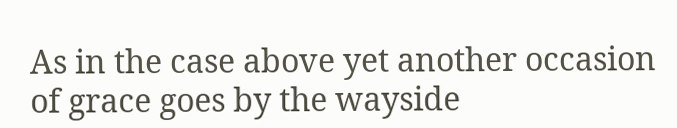As in the case above yet another occasion of grace goes by the wayside